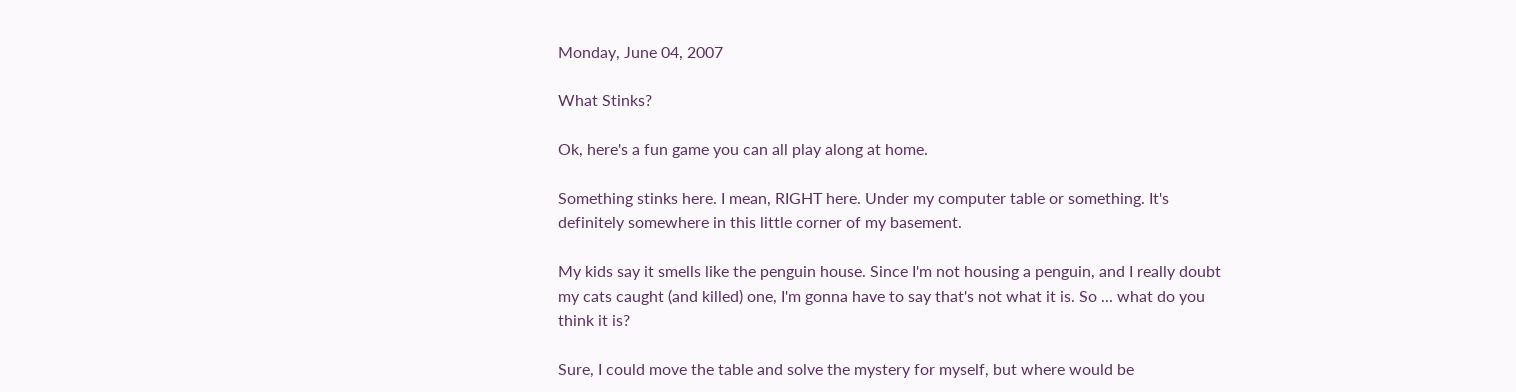Monday, June 04, 2007

What Stinks?

Ok, here's a fun game you can all play along at home.

Something stinks here. I mean, RIGHT here. Under my computer table or something. It's definitely somewhere in this little corner of my basement.

My kids say it smells like the penguin house. Since I'm not housing a penguin, and I really doubt my cats caught (and killed) one, I'm gonna have to say that's not what it is. So ... what do you think it is?

Sure, I could move the table and solve the mystery for myself, but where would be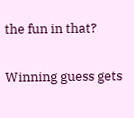the fun in that?

Winning guess gets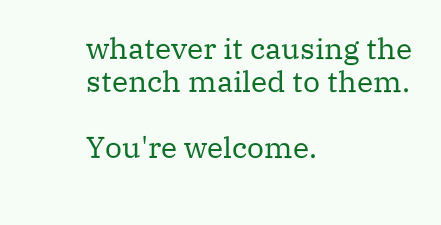whatever it causing the stench mailed to them.

You're welcome.